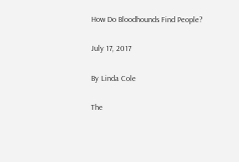How Do Bloodhounds Find People?

July 17, 2017

By Linda Cole

The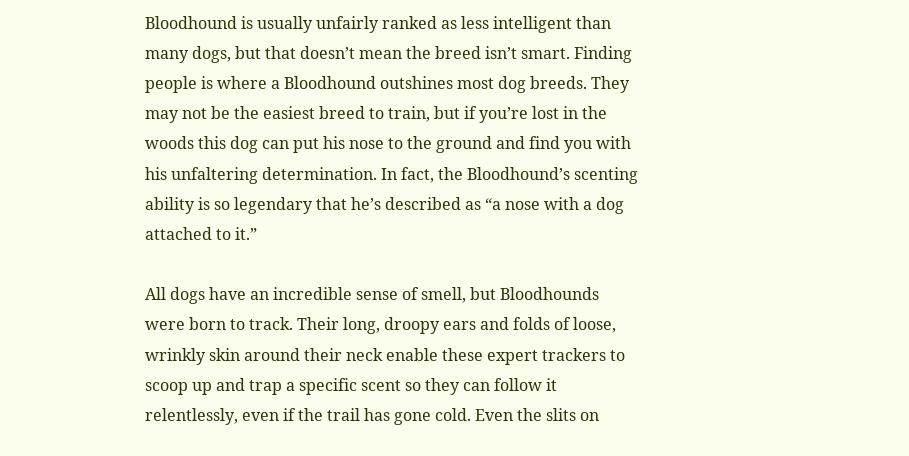Bloodhound is usually unfairly ranked as less intelligent than many dogs, but that doesn’t mean the breed isn’t smart. Finding people is where a Bloodhound outshines most dog breeds. They may not be the easiest breed to train, but if you’re lost in the woods this dog can put his nose to the ground and find you with his unfaltering determination. In fact, the Bloodhound’s scenting ability is so legendary that he’s described as “a nose with a dog attached to it.”

All dogs have an incredible sense of smell, but Bloodhounds were born to track. Their long, droopy ears and folds of loose, wrinkly skin around their neck enable these expert trackers to scoop up and trap a specific scent so they can follow it relentlessly, even if the trail has gone cold. Even the slits on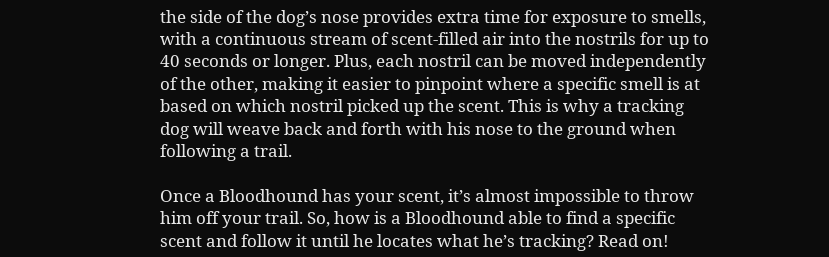the side of the dog’s nose provides extra time for exposure to smells, with a continuous stream of scent-filled air into the nostrils for up to 40 seconds or longer. Plus, each nostril can be moved independently of the other, making it easier to pinpoint where a specific smell is at based on which nostril picked up the scent. This is why a tracking dog will weave back and forth with his nose to the ground when following a trail.

Once a Bloodhound has your scent, it’s almost impossible to throw him off your trail. So, how is a Bloodhound able to find a specific scent and follow it until he locates what he’s tracking? Read on!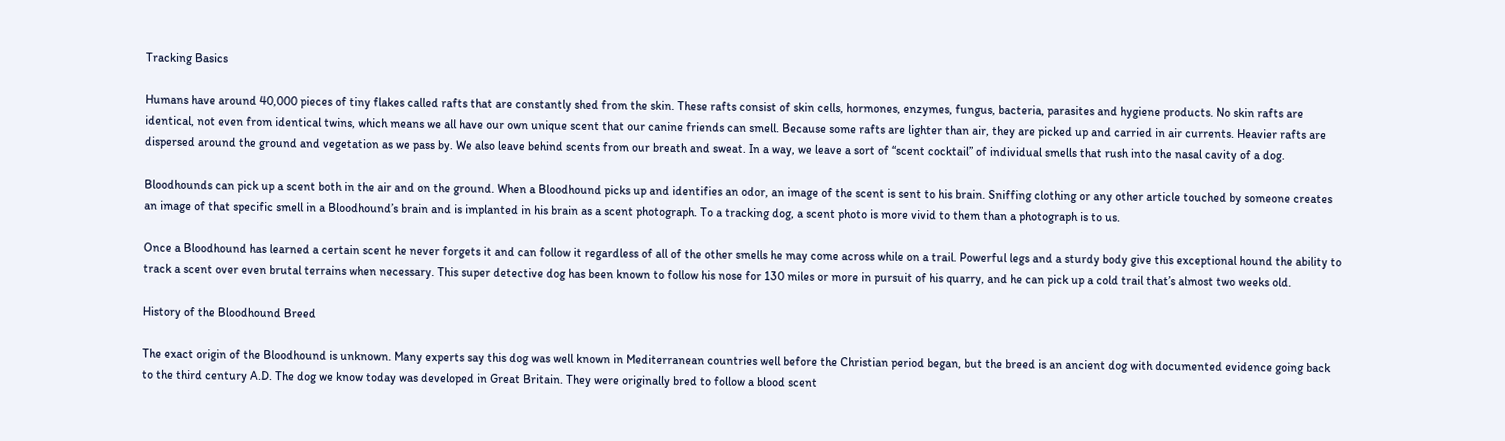Tracking Basics

Humans have around 40,000 pieces of tiny flakes called rafts that are constantly shed from the skin. These rafts consist of skin cells, hormones, enzymes, fungus, bacteria, parasites and hygiene products. No skin rafts are identical, not even from identical twins, which means we all have our own unique scent that our canine friends can smell. Because some rafts are lighter than air, they are picked up and carried in air currents. Heavier rafts are dispersed around the ground and vegetation as we pass by. We also leave behind scents from our breath and sweat. In a way, we leave a sort of “scent cocktail” of individual smells that rush into the nasal cavity of a dog.

Bloodhounds can pick up a scent both in the air and on the ground. When a Bloodhound picks up and identifies an odor, an image of the scent is sent to his brain. Sniffing clothing or any other article touched by someone creates an image of that specific smell in a Bloodhound’s brain and is implanted in his brain as a scent photograph. To a tracking dog, a scent photo is more vivid to them than a photograph is to us.

Once a Bloodhound has learned a certain scent he never forgets it and can follow it regardless of all of the other smells he may come across while on a trail. Powerful legs and a sturdy body give this exceptional hound the ability to track a scent over even brutal terrains when necessary. This super detective dog has been known to follow his nose for 130 miles or more in pursuit of his quarry, and he can pick up a cold trail that’s almost two weeks old.

History of the Bloodhound Breed

The exact origin of the Bloodhound is unknown. Many experts say this dog was well known in Mediterranean countries well before the Christian period began, but the breed is an ancient dog with documented evidence going back to the third century A.D. The dog we know today was developed in Great Britain. They were originally bred to follow a blood scent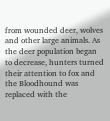from wounded deer, wolves and other large animals. As the deer population began to decrease, hunters turned their attention to fox and the Bloodhound was replaced with the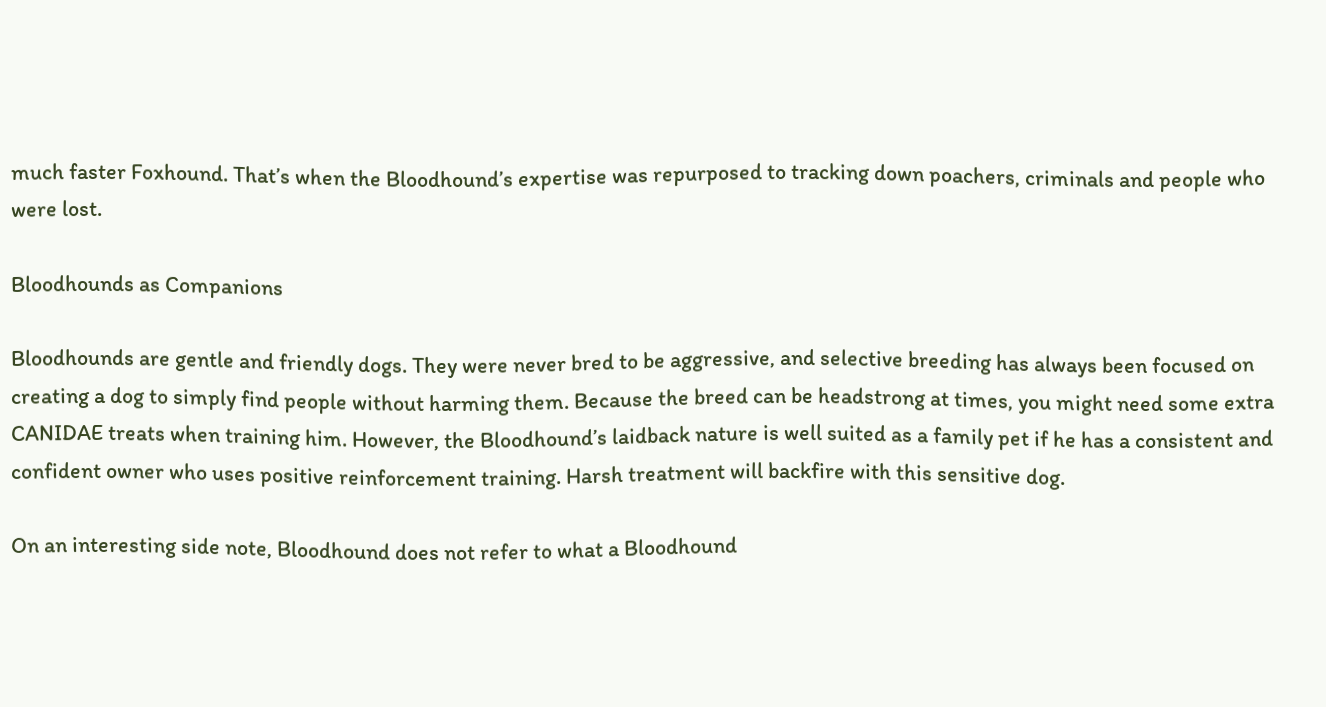much faster Foxhound. That’s when the Bloodhound’s expertise was repurposed to tracking down poachers, criminals and people who were lost.

Bloodhounds as Companions

Bloodhounds are gentle and friendly dogs. They were never bred to be aggressive, and selective breeding has always been focused on creating a dog to simply find people without harming them. Because the breed can be headstrong at times, you might need some extra CANIDAE treats when training him. However, the Bloodhound’s laidback nature is well suited as a family pet if he has a consistent and confident owner who uses positive reinforcement training. Harsh treatment will backfire with this sensitive dog.

On an interesting side note, Bloodhound does not refer to what a Bloodhound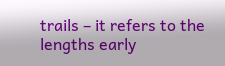trails – it refers to the lengths early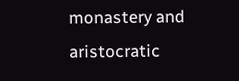monastery and aristocratic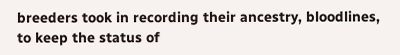breeders took in recording their ancestry, bloodlines, to keep the status of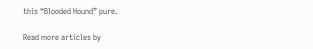this “Blooded Hound” pure.

Read more articles by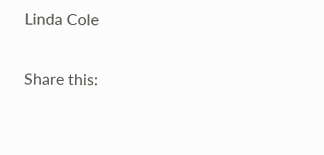Linda Cole

Share this: